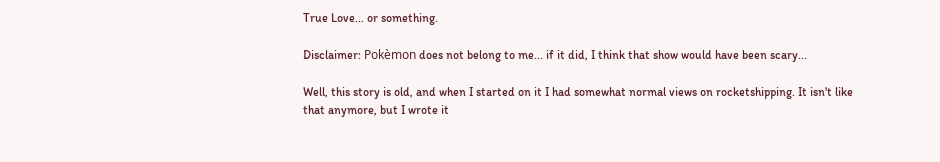True Love... or something.

Disclaimer: Pokèmon does not belong to me... if it did, I think that show would have been scary...

Well, this story is old, and when I started on it I had somewhat normal views on rocketshipping. It isn't like that anymore, but I wrote it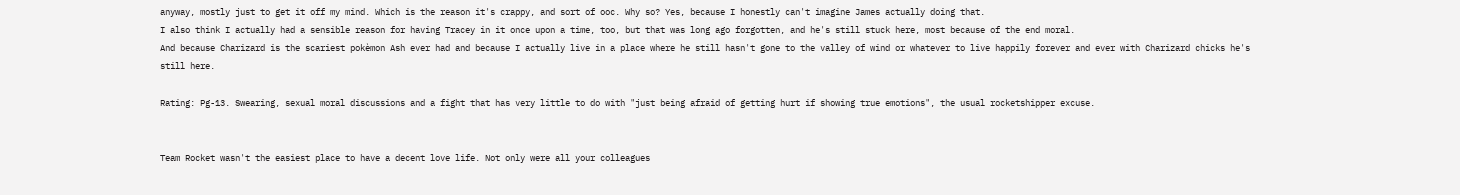anyway, mostly just to get it off my mind. Which is the reason it's crappy, and sort of ooc. Why so? Yes, because I honestly can't imagine James actually doing that.
I also think I actually had a sensible reason for having Tracey in it once upon a time, too, but that was long ago forgotten, and he's still stuck here, most because of the end moral.
And because Charizard is the scariest pokèmon Ash ever had and because I actually live in a place where he still hasn't gone to the valley of wind or whatever to live happily forever and ever with Charizard chicks he's still here.

Rating: Pg-13. Swearing, sexual moral discussions and a fight that has very little to do with "just being afraid of getting hurt if showing true emotions", the usual rocketshipper excuse.


Team Rocket wasn't the easiest place to have a decent love life. Not only were all your colleagues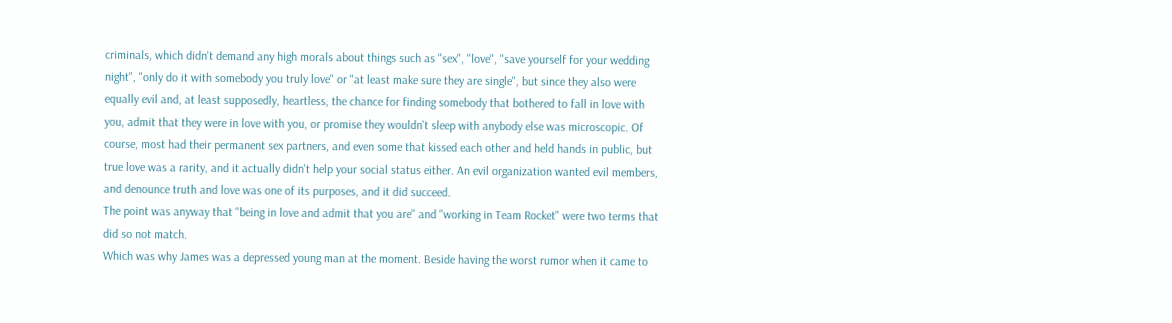criminals, which didn't demand any high morals about things such as "sex", "love", "save yourself for your wedding night", "only do it with somebody you truly love" or "at least make sure they are single", but since they also were equally evil and, at least supposedly, heartless, the chance for finding somebody that bothered to fall in love with you, admit that they were in love with you, or promise they wouldn't sleep with anybody else was microscopic. Of course, most had their permanent sex partners, and even some that kissed each other and held hands in public, but true love was a rarity, and it actually didn't help your social status either. An evil organization wanted evil members, and denounce truth and love was one of its purposes, and it did succeed.
The point was anyway that "being in love and admit that you are" and "working in Team Rocket" were two terms that did so not match.
Which was why James was a depressed young man at the moment. Beside having the worst rumor when it came to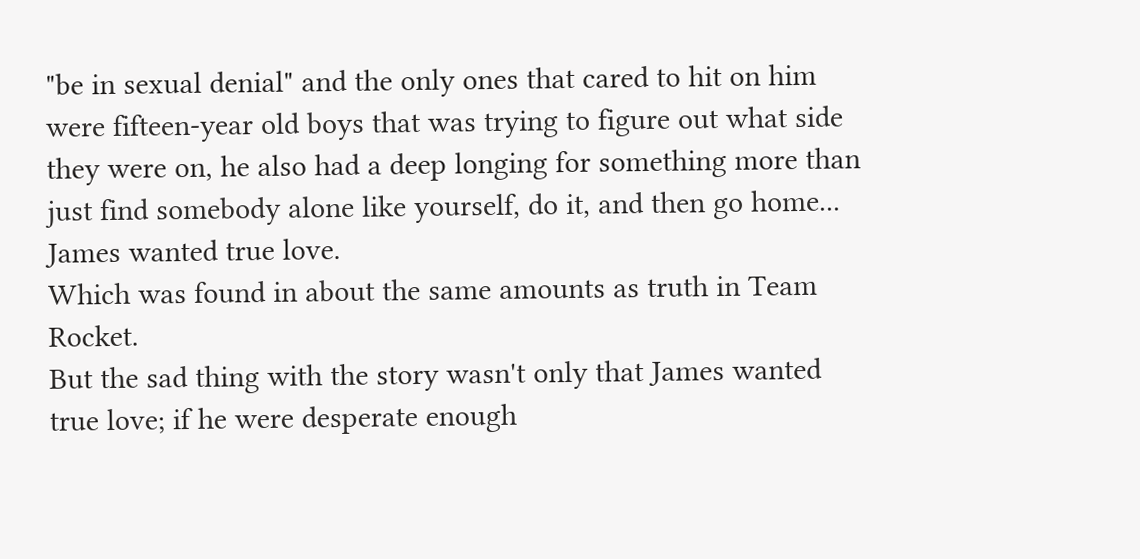"be in sexual denial" and the only ones that cared to hit on him were fifteen-year old boys that was trying to figure out what side they were on, he also had a deep longing for something more than just find somebody alone like yourself, do it, and then go home... James wanted true love.
Which was found in about the same amounts as truth in Team Rocket.
But the sad thing with the story wasn't only that James wanted true love; if he were desperate enough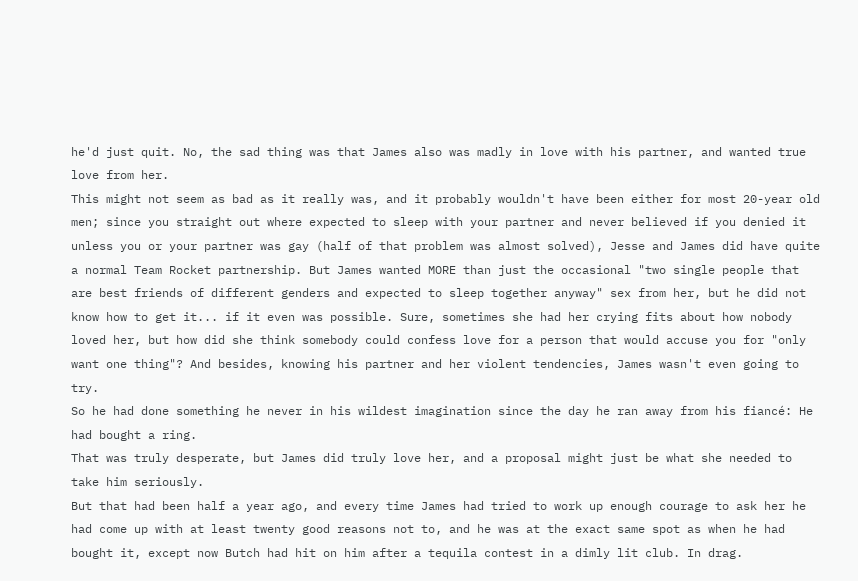he'd just quit. No, the sad thing was that James also was madly in love with his partner, and wanted true love from her.
This might not seem as bad as it really was, and it probably wouldn't have been either for most 20-year old men; since you straight out where expected to sleep with your partner and never believed if you denied it unless you or your partner was gay (half of that problem was almost solved), Jesse and James did have quite a normal Team Rocket partnership. But James wanted MORE than just the occasional "two single people that are best friends of different genders and expected to sleep together anyway" sex from her, but he did not know how to get it... if it even was possible. Sure, sometimes she had her crying fits about how nobody loved her, but how did she think somebody could confess love for a person that would accuse you for "only want one thing"? And besides, knowing his partner and her violent tendencies, James wasn't even going to try.
So he had done something he never in his wildest imagination since the day he ran away from his fiancé: He had bought a ring.
That was truly desperate, but James did truly love her, and a proposal might just be what she needed to take him seriously.
But that had been half a year ago, and every time James had tried to work up enough courage to ask her he had come up with at least twenty good reasons not to, and he was at the exact same spot as when he had bought it, except now Butch had hit on him after a tequila contest in a dimly lit club. In drag.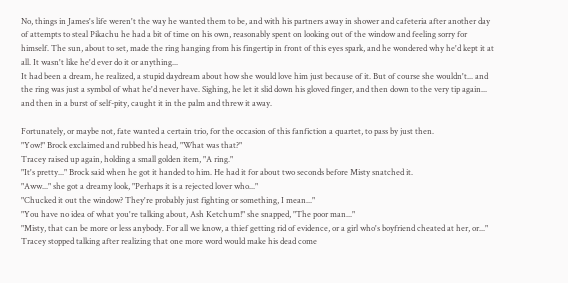No, things in James's life weren't the way he wanted them to be, and with his partners away in shower and cafeteria after another day of attempts to steal Pikachu he had a bit of time on his own, reasonably spent on looking out of the window and feeling sorry for himself. The sun, about to set, made the ring hanging from his fingertip in front of this eyes spark, and he wondered why he'd kept it at all. It wasn't like he'd ever do it or anything...
It had been a dream, he realized, a stupid daydream about how she would love him just because of it. But of course she wouldn't... and the ring was just a symbol of what he'd never have. Sighing, he let it slid down his gloved finger, and then down to the very tip again... and then in a burst of self-pity, caught it in the palm and threw it away.

Fortunately, or maybe not, fate wanted a certain trio, for the occasion of this fanfiction a quartet, to pass by just then.
"Yow!" Brock exclaimed and rubbed his head, "What was that?"
Tracey raised up again, holding a small golden item, "A ring."
"It's pretty..." Brock said when he got it handed to him. He had it for about two seconds before Misty snatched it.
"Aww..." she got a dreamy look, "Perhaps it is a rejected lover who..."
"Chucked it out the window? They're probably just fighting or something, I mean..."
"You have no idea of what you're talking about, Ash Ketchum!" she snapped, "The poor man..."
"Misty, that can be more or less anybody. For all we know, a thief getting rid of evidence, or a girl who's boyfriend cheated at her, or..." Tracey stopped talking after realizing that one more word would make his dead come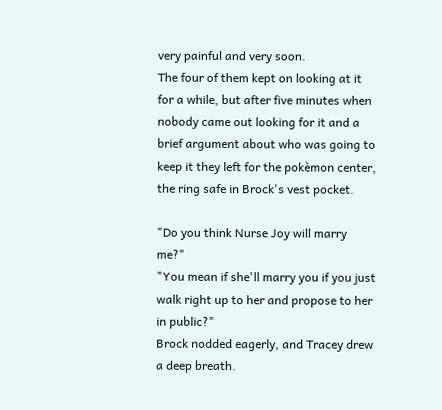very painful and very soon.
The four of them kept on looking at it for a while, but after five minutes when nobody came out looking for it and a brief argument about who was going to keep it they left for the pokèmon center, the ring safe in Brock's vest pocket.

"Do you think Nurse Joy will marry me?"
"You mean if she'll marry you if you just walk right up to her and propose to her in public?"
Brock nodded eagerly, and Tracey drew a deep breath.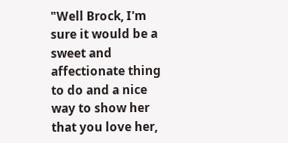"Well Brock, I'm sure it would be a sweet and affectionate thing to do and a nice way to show her that you love her,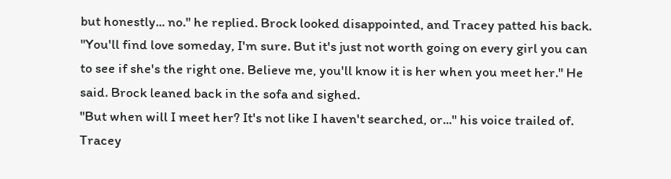but honestly... no." he replied. Brock looked disappointed, and Tracey patted his back.
"You'll find love someday, I'm sure. But it's just not worth going on every girl you can to see if she's the right one. Believe me, you'll know it is her when you meet her." He said. Brock leaned back in the sofa and sighed.
"But when will I meet her? It's not like I haven't searched, or..." his voice trailed of.
Tracey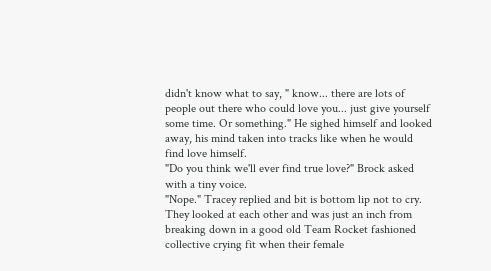didn't know what to say, " know... there are lots of people out there who could love you... just give yourself some time. Or something." He sighed himself and looked away, his mind taken into tracks like when he would find love himself.
"Do you think we'll ever find true love?" Brock asked with a tiny voice.
"Nope." Tracey replied and bit is bottom lip not to cry. They looked at each other and was just an inch from breaking down in a good old Team Rocket fashioned collective crying fit when their female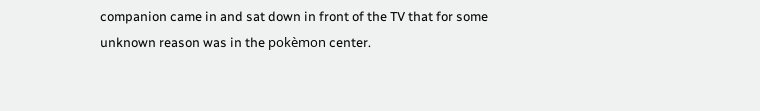companion came in and sat down in front of the TV that for some unknown reason was in the pokèmon center.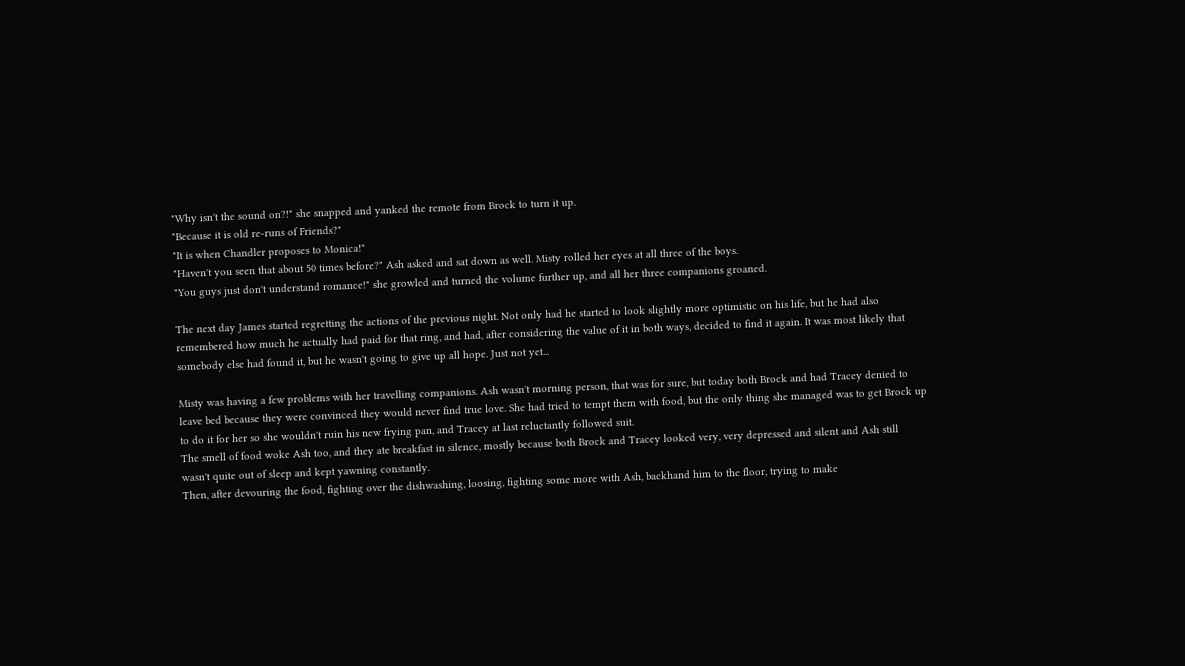"Why isn't the sound on?!" she snapped and yanked the remote from Brock to turn it up.
"Because it is old re-runs of Friends?"
"It is when Chandler proposes to Monica!"
"Haven't you seen that about 50 times before?" Ash asked and sat down as well. Misty rolled her eyes at all three of the boys.
"You guys just don't understand romance!" she growled and turned the volume further up, and all her three companions groaned.

The next day James started regretting the actions of the previous night. Not only had he started to look slightly more optimistic on his life, but he had also remembered how much he actually had paid for that ring, and had, after considering the value of it in both ways, decided to find it again. It was most likely that somebody else had found it, but he wasn't going to give up all hope. Just not yet...

Misty was having a few problems with her travelling companions. Ash wasn't morning person, that was for sure, but today both Brock and had Tracey denied to leave bed because they were convinced they would never find true love. She had tried to tempt them with food, but the only thing she managed was to get Brock up to do it for her so she wouldn't ruin his new frying pan, and Tracey at last reluctantly followed suit.
The smell of food woke Ash too, and they ate breakfast in silence, mostly because both Brock and Tracey looked very, very depressed and silent and Ash still wasn't quite out of sleep and kept yawning constantly.
Then, after devouring the food, fighting over the dishwashing, loosing, fighting some more with Ash, backhand him to the floor, trying to make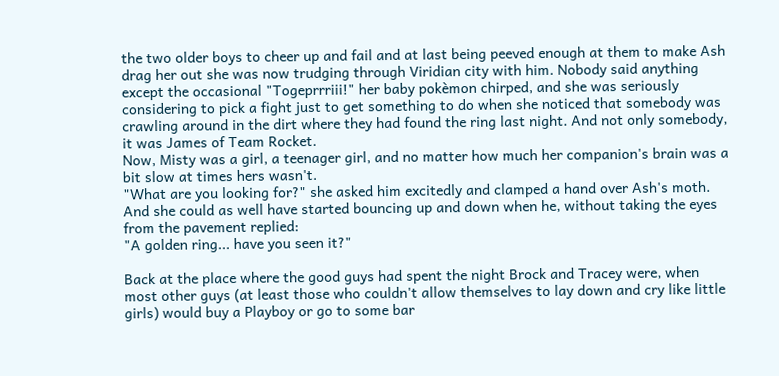the two older boys to cheer up and fail and at last being peeved enough at them to make Ash drag her out she was now trudging through Viridian city with him. Nobody said anything except the occasional "Togeprrriii!" her baby pokèmon chirped, and she was seriously considering to pick a fight just to get something to do when she noticed that somebody was crawling around in the dirt where they had found the ring last night. And not only somebody, it was James of Team Rocket.
Now, Misty was a girl, a teenager girl, and no matter how much her companion's brain was a bit slow at times hers wasn't.
"What are you looking for?" she asked him excitedly and clamped a hand over Ash's moth. And she could as well have started bouncing up and down when he, without taking the eyes from the pavement replied:
"A golden ring... have you seen it?"

Back at the place where the good guys had spent the night Brock and Tracey were, when most other guys (at least those who couldn't allow themselves to lay down and cry like little girls) would buy a Playboy or go to some bar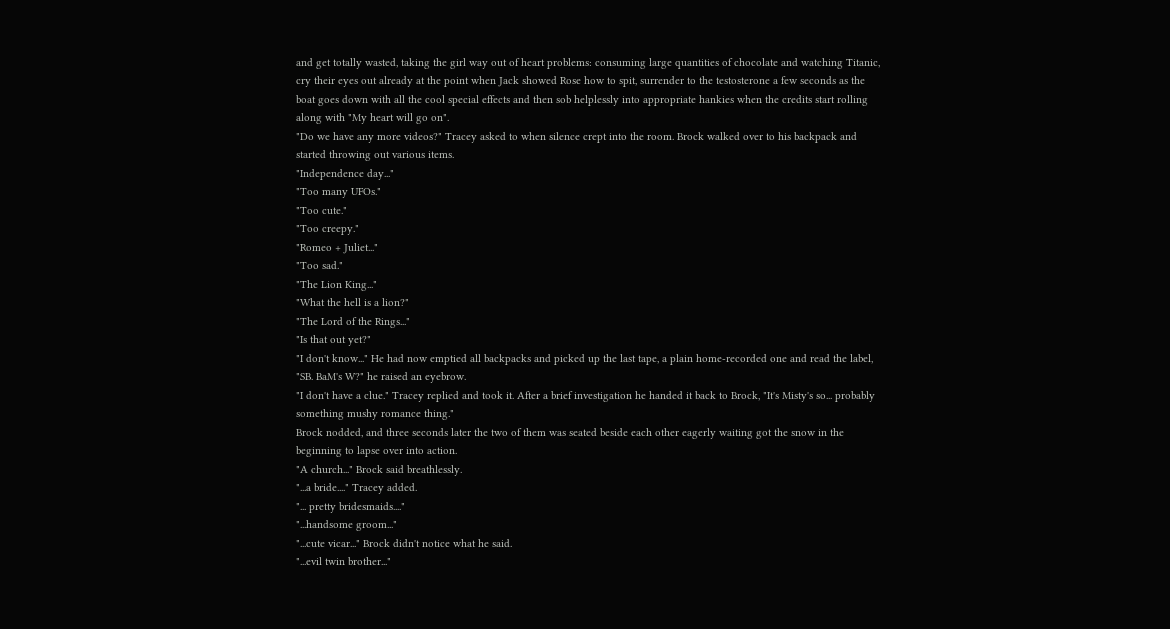and get totally wasted, taking the girl way out of heart problems: consuming large quantities of chocolate and watching Titanic, cry their eyes out already at the point when Jack showed Rose how to spit, surrender to the testosterone a few seconds as the boat goes down with all the cool special effects and then sob helplessly into appropriate hankies when the credits start rolling along with "My heart will go on".
"Do we have any more videos?" Tracey asked to when silence crept into the room. Brock walked over to his backpack and started throwing out various items.
"Independence day..."
"Too many UFOs."
"Too cute."
"Too creepy."
"Romeo + Juliet..."
"Too sad."
"The Lion King..."
"What the hell is a lion?"
"The Lord of the Rings..."
"Is that out yet?"
"I don't know..." He had now emptied all backpacks and picked up the last tape, a plain home-recorded one and read the label, "SB. BaM's W?" he raised an eyebrow.
"I don't have a clue." Tracey replied and took it. After a brief investigation he handed it back to Brock, "It's Misty's so... probably something mushy romance thing."
Brock nodded, and three seconds later the two of them was seated beside each other eagerly waiting got the snow in the beginning to lapse over into action.
"A church..." Brock said breathlessly.
"...a bride...." Tracey added.
"... pretty bridesmaids...."
"...handsome groom..."
"...cute vicar..." Brock didn't notice what he said.
"...evil twin brother..."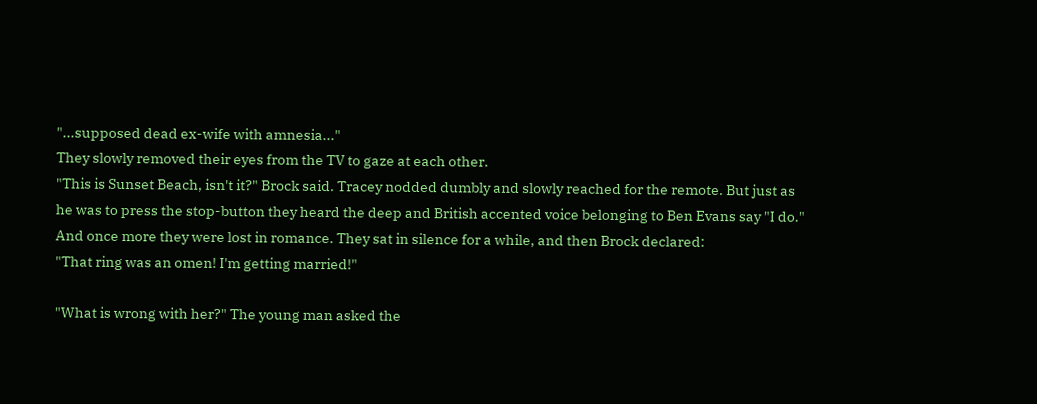"...supposed dead ex-wife with amnesia..."
They slowly removed their eyes from the TV to gaze at each other.
"This is Sunset Beach, isn't it?" Brock said. Tracey nodded dumbly and slowly reached for the remote. But just as he was to press the stop-button they heard the deep and British accented voice belonging to Ben Evans say "I do."
And once more they were lost in romance. They sat in silence for a while, and then Brock declared:
"That ring was an omen! I'm getting married!"

"What is wrong with her?" The young man asked the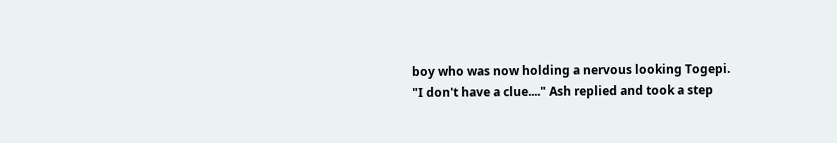boy who was now holding a nervous looking Togepi.
"I don't have a clue...." Ash replied and took a step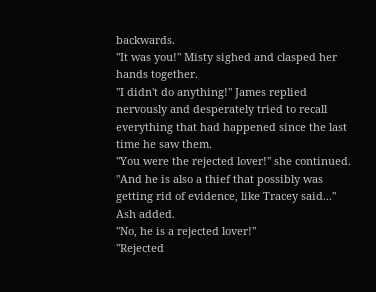backwards.
"It was you!" Misty sighed and clasped her hands together.
"I didn't do anything!" James replied nervously and desperately tried to recall everything that had happened since the last time he saw them.
"You were the rejected lover!" she continued.
"And he is also a thief that possibly was getting rid of evidence, like Tracey said..." Ash added.
"No, he is a rejected lover!"
"Rejected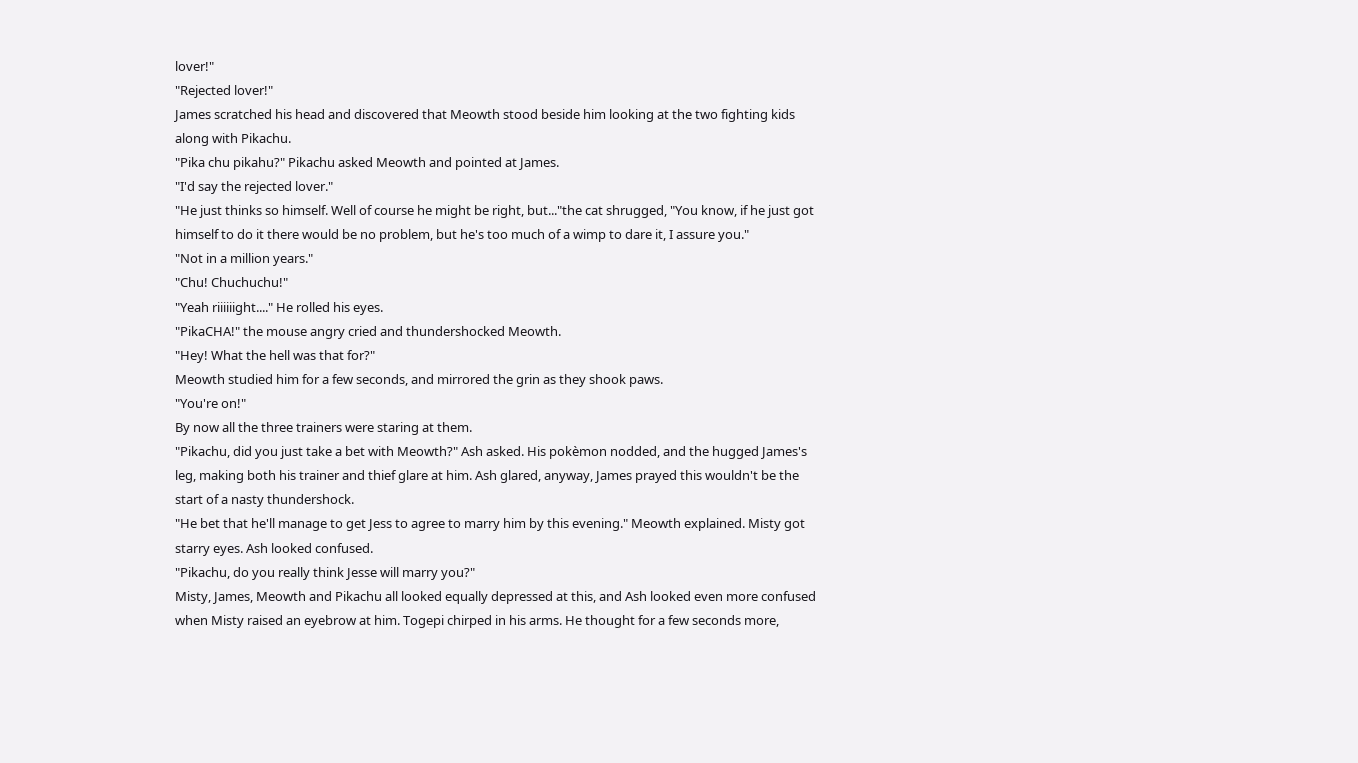lover!"
"Rejected lover!"
James scratched his head and discovered that Meowth stood beside him looking at the two fighting kids along with Pikachu.
"Pika chu pikahu?" Pikachu asked Meowth and pointed at James.
"I'd say the rejected lover."
"He just thinks so himself. Well of course he might be right, but..."the cat shrugged, "You know, if he just got himself to do it there would be no problem, but he's too much of a wimp to dare it, I assure you."
"Not in a million years."
"Chu! Chuchuchu!"
"Yeah riiiiiight...." He rolled his eyes.
"PikaCHA!" the mouse angry cried and thundershocked Meowth.
"Hey! What the hell was that for?"
Meowth studied him for a few seconds, and mirrored the grin as they shook paws.
"You're on!"
By now all the three trainers were staring at them.
"Pikachu, did you just take a bet with Meowth?" Ash asked. His pokèmon nodded, and the hugged James's leg, making both his trainer and thief glare at him. Ash glared, anyway, James prayed this wouldn't be the start of a nasty thundershock.
"He bet that he'll manage to get Jess to agree to marry him by this evening." Meowth explained. Misty got starry eyes. Ash looked confused.
"Pikachu, do you really think Jesse will marry you?"
Misty, James, Meowth and Pikachu all looked equally depressed at this, and Ash looked even more confused when Misty raised an eyebrow at him. Togepi chirped in his arms. He thought for a few seconds more,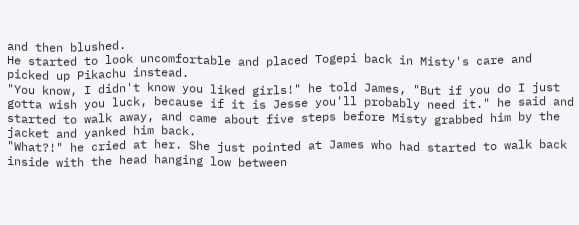and then blushed.
He started to look uncomfortable and placed Togepi back in Misty's care and picked up Pikachu instead.
"You know, I didn't know you liked girls!" he told James, "But if you do I just gotta wish you luck, because if it is Jesse you'll probably need it." he said and started to walk away, and came about five steps before Misty grabbed him by the jacket and yanked him back.
"What?!" he cried at her. She just pointed at James who had started to walk back inside with the head hanging low between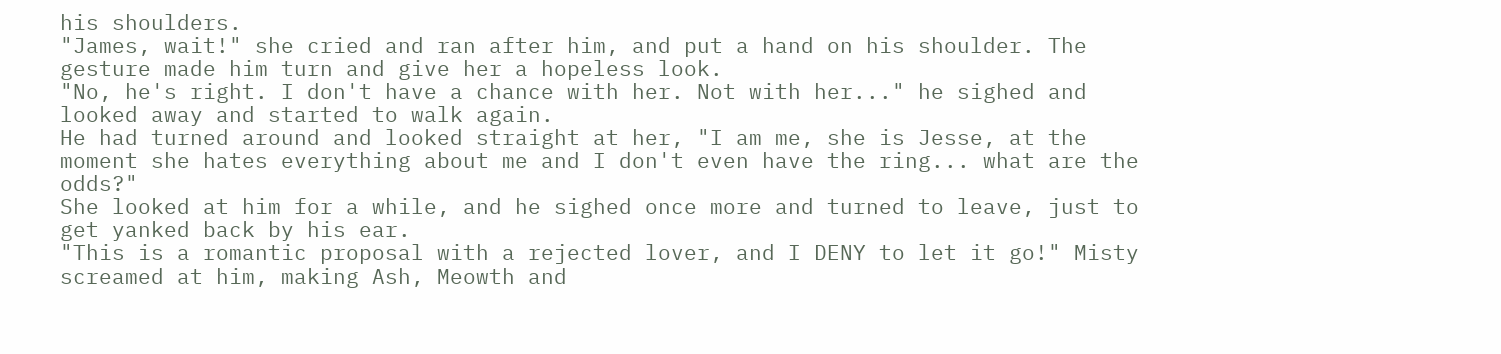his shoulders.
"James, wait!" she cried and ran after him, and put a hand on his shoulder. The gesture made him turn and give her a hopeless look.
"No, he's right. I don't have a chance with her. Not with her..." he sighed and looked away and started to walk again.
He had turned around and looked straight at her, "I am me, she is Jesse, at the moment she hates everything about me and I don't even have the ring... what are the odds?"
She looked at him for a while, and he sighed once more and turned to leave, just to get yanked back by his ear.
"This is a romantic proposal with a rejected lover, and I DENY to let it go!" Misty screamed at him, making Ash, Meowth and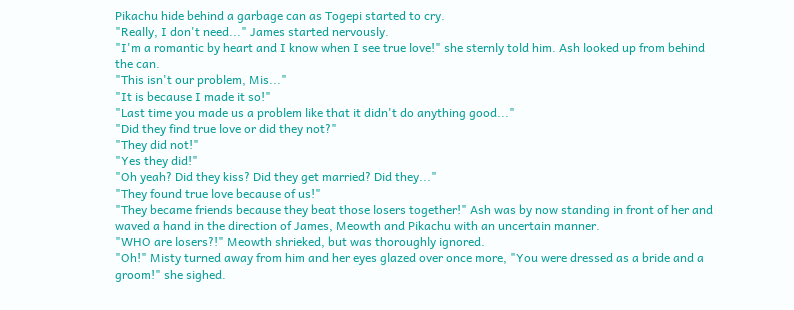Pikachu hide behind a garbage can as Togepi started to cry.
"Really, I don't need..." James started nervously.
"I'm a romantic by heart and I know when I see true love!" she sternly told him. Ash looked up from behind the can.
"This isn't our problem, Mis..."
"It is because I made it so!"
"Last time you made us a problem like that it didn't do anything good..."
"Did they find true love or did they not?"
"They did not!"
"Yes they did!"
"Oh yeah? Did they kiss? Did they get married? Did they..."
"They found true love because of us!"
"They became friends because they beat those losers together!" Ash was by now standing in front of her and waved a hand in the direction of James, Meowth and Pikachu with an uncertain manner.
"WHO are losers?!" Meowth shrieked, but was thoroughly ignored.
"Oh!" Misty turned away from him and her eyes glazed over once more, "You were dressed as a bride and a groom!" she sighed.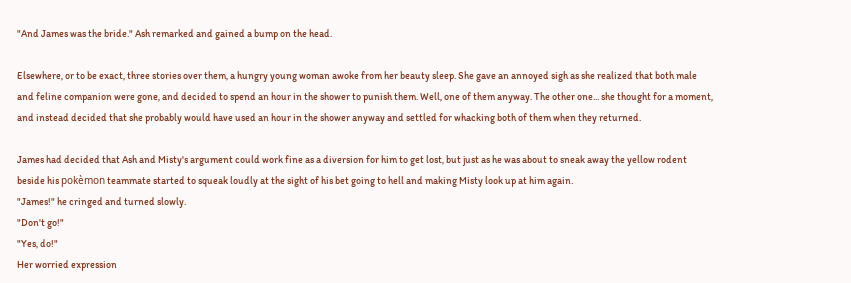"And James was the bride." Ash remarked and gained a bump on the head.

Elsewhere, or to be exact, three stories over them, a hungry young woman awoke from her beauty sleep. She gave an annoyed sigh as she realized that both male and feline companion were gone, and decided to spend an hour in the shower to punish them. Well, one of them anyway. The other one... she thought for a moment, and instead decided that she probably would have used an hour in the shower anyway and settled for whacking both of them when they returned.

James had decided that Ash and Misty's argument could work fine as a diversion for him to get lost, but just as he was about to sneak away the yellow rodent beside his pokèmon teammate started to squeak loudly at the sight of his bet going to hell and making Misty look up at him again.
"James!" he cringed and turned slowly.
"Don't go!"
"Yes, do!"
Her worried expression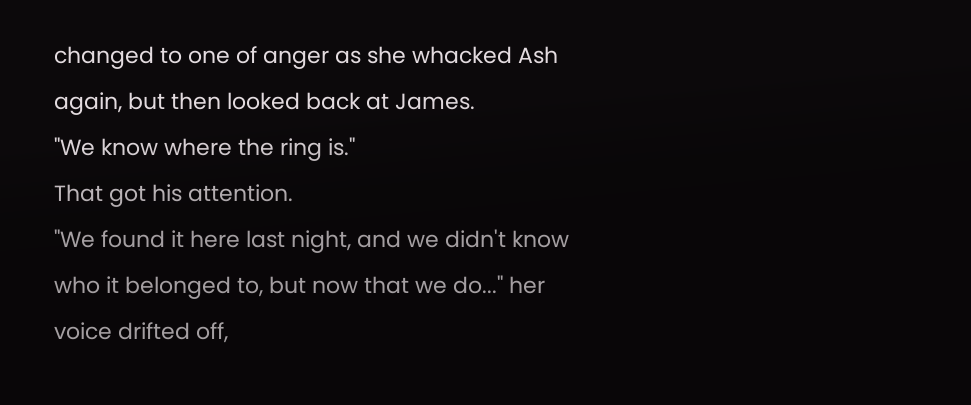changed to one of anger as she whacked Ash again, but then looked back at James.
"We know where the ring is."
That got his attention.
"We found it here last night, and we didn't know who it belonged to, but now that we do..." her voice drifted off,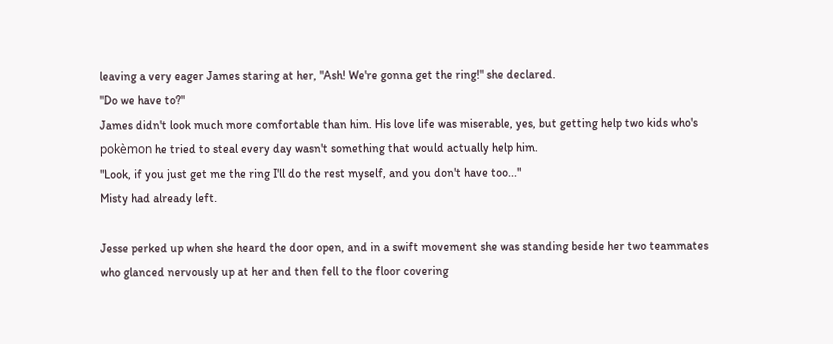leaving a very eager James staring at her, "Ash! We're gonna get the ring!" she declared.
"Do we have to?"
James didn't look much more comfortable than him. His love life was miserable, yes, but getting help two kids who's pokèmon he tried to steal every day wasn't something that would actually help him.
"Look, if you just get me the ring I'll do the rest myself, and you don't have too..."
Misty had already left.

Jesse perked up when she heard the door open, and in a swift movement she was standing beside her two teammates who glanced nervously up at her and then fell to the floor covering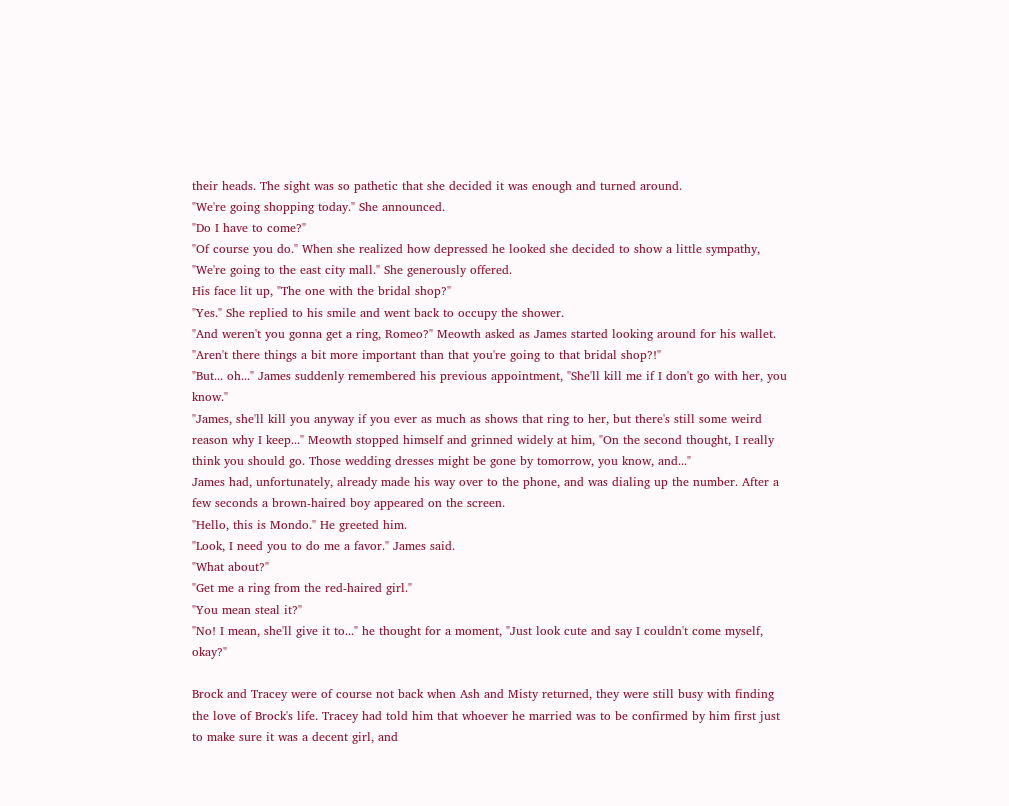their heads. The sight was so pathetic that she decided it was enough and turned around.
"We're going shopping today." She announced.
"Do I have to come?"
"Of course you do." When she realized how depressed he looked she decided to show a little sympathy, "We're going to the east city mall." She generously offered.
His face lit up, "The one with the bridal shop?"
"Yes." She replied to his smile and went back to occupy the shower.
"And weren't you gonna get a ring, Romeo?" Meowth asked as James started looking around for his wallet.
"Aren't there things a bit more important than that you're going to that bridal shop?!"
"But... oh..." James suddenly remembered his previous appointment, "She'll kill me if I don't go with her, you know."
"James, she'll kill you anyway if you ever as much as shows that ring to her, but there's still some weird reason why I keep..." Meowth stopped himself and grinned widely at him, "On the second thought, I really think you should go. Those wedding dresses might be gone by tomorrow, you know, and..."
James had, unfortunately, already made his way over to the phone, and was dialing up the number. After a few seconds a brown-haired boy appeared on the screen.
"Hello, this is Mondo." He greeted him.
"Look, I need you to do me a favor." James said.
"What about?"
"Get me a ring from the red-haired girl."
"You mean steal it?"
"No! I mean, she'll give it to..." he thought for a moment, "Just look cute and say I couldn't come myself, okay?"

Brock and Tracey were of course not back when Ash and Misty returned, they were still busy with finding the love of Brock's life. Tracey had told him that whoever he married was to be confirmed by him first just to make sure it was a decent girl, and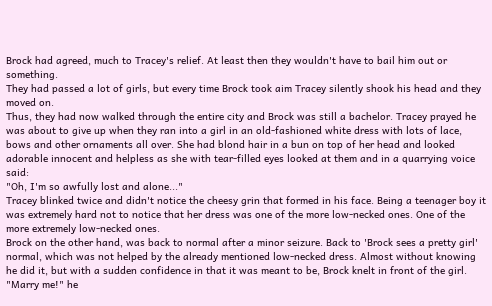Brock had agreed, much to Tracey's relief. At least then they wouldn't have to bail him out or something.
They had passed a lot of girls, but every time Brock took aim Tracey silently shook his head and they moved on.
Thus, they had now walked through the entire city and Brock was still a bachelor. Tracey prayed he was about to give up when they ran into a girl in an old-fashioned white dress with lots of lace, bows and other ornaments all over. She had blond hair in a bun on top of her head and looked adorable innocent and helpless as she with tear-filled eyes looked at them and in a quarrying voice said:
"Oh, I'm so awfully lost and alone..."
Tracey blinked twice and didn't notice the cheesy grin that formed in his face. Being a teenager boy it was extremely hard not to notice that her dress was one of the more low-necked ones. One of the more extremely low-necked ones.
Brock on the other hand, was back to normal after a minor seizure. Back to 'Brock sees a pretty girl' normal, which was not helped by the already mentioned low-necked dress. Almost without knowing he did it, but with a sudden confidence in that it was meant to be, Brock knelt in front of the girl.
"Marry me!" he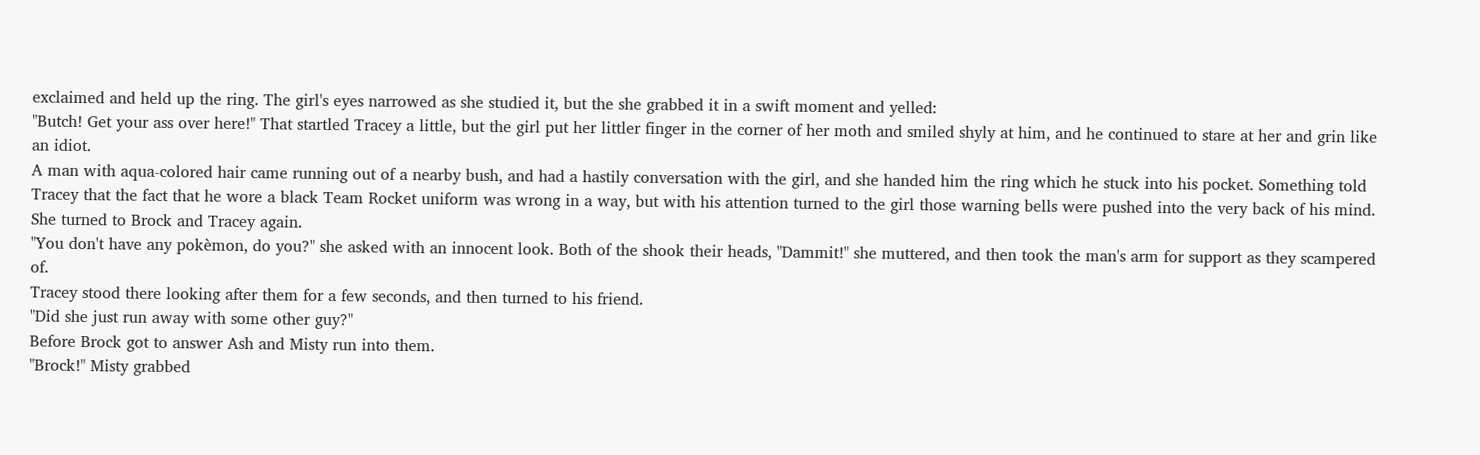exclaimed and held up the ring. The girl's eyes narrowed as she studied it, but the she grabbed it in a swift moment and yelled:
"Butch! Get your ass over here!" That startled Tracey a little, but the girl put her littler finger in the corner of her moth and smiled shyly at him, and he continued to stare at her and grin like an idiot.
A man with aqua-colored hair came running out of a nearby bush, and had a hastily conversation with the girl, and she handed him the ring which he stuck into his pocket. Something told Tracey that the fact that he wore a black Team Rocket uniform was wrong in a way, but with his attention turned to the girl those warning bells were pushed into the very back of his mind. She turned to Brock and Tracey again.
"You don't have any pokèmon, do you?" she asked with an innocent look. Both of the shook their heads, "Dammit!" she muttered, and then took the man's arm for support as they scampered of.
Tracey stood there looking after them for a few seconds, and then turned to his friend.
"Did she just run away with some other guy?"
Before Brock got to answer Ash and Misty run into them.
"Brock!" Misty grabbed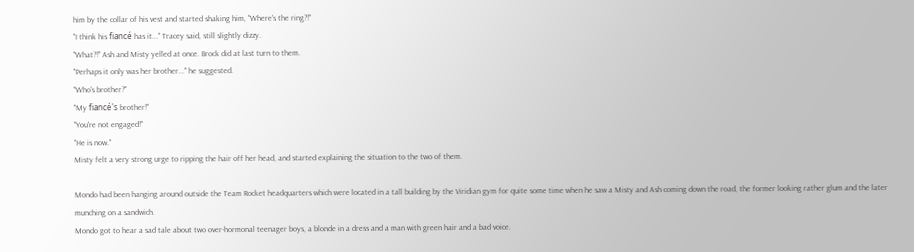him by the collar of his vest and started shaking him, "Where's the ring?!"
"I think his fiancé has it..." Tracey said, still slightly dizzy.
"What?!" Ash and Misty yelled at once. Brock did at last turn to them.
"Perhaps it only was her brother..." he suggested.
"Who's brother?"
"My fiancé's brother!"
"You're not engaged!"
"He is now."
Misty felt a very strong urge to ripping the hair off her head, and started explaining the situation to the two of them.

Mondo had been hanging around outside the Team Rocket headquarters which were located in a tall building by the Viridian gym for quite some time when he saw a Misty and Ash coming down the road, the former looking rather glum and the later munching on a sandwich.
Mondo got to hear a sad tale about two over-hormonal teenager boys, a blonde in a dress and a man with green hair and a bad voice.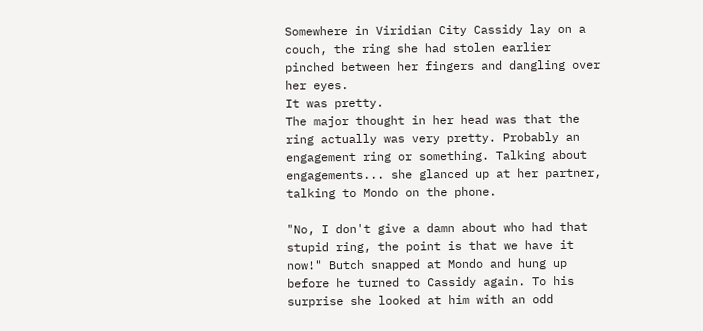Somewhere in Viridian City Cassidy lay on a couch, the ring she had stolen earlier pinched between her fingers and dangling over her eyes.
It was pretty.
The major thought in her head was that the ring actually was very pretty. Probably an engagement ring or something. Talking about engagements... she glanced up at her partner, talking to Mondo on the phone.

"No, I don't give a damn about who had that stupid ring, the point is that we have it now!" Butch snapped at Mondo and hung up before he turned to Cassidy again. To his surprise she looked at him with an odd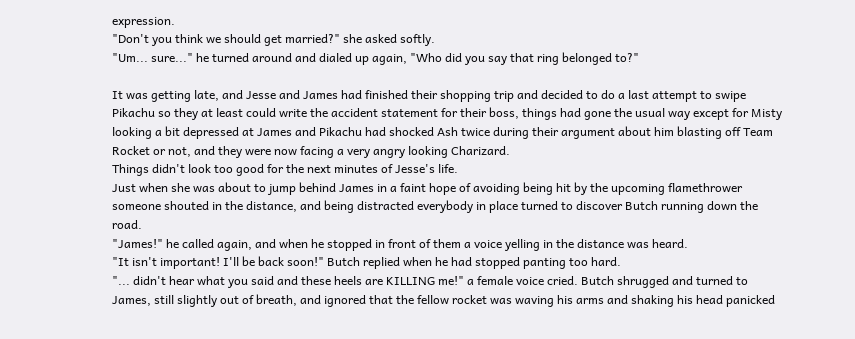expression.
"Don't you think we should get married?" she asked softly.
"Um... sure..." he turned around and dialed up again, "Who did you say that ring belonged to?"

It was getting late, and Jesse and James had finished their shopping trip and decided to do a last attempt to swipe Pikachu so they at least could write the accident statement for their boss, things had gone the usual way except for Misty looking a bit depressed at James and Pikachu had shocked Ash twice during their argument about him blasting off Team Rocket or not, and they were now facing a very angry looking Charizard.
Things didn't look too good for the next minutes of Jesse's life.
Just when she was about to jump behind James in a faint hope of avoiding being hit by the upcoming flamethrower someone shouted in the distance, and being distracted everybody in place turned to discover Butch running down the road.
"James!" he called again, and when he stopped in front of them a voice yelling in the distance was heard.
"It isn't important! I'll be back soon!" Butch replied when he had stopped panting too hard.
"... didn't hear what you said and these heels are KILLING me!" a female voice cried. Butch shrugged and turned to James, still slightly out of breath, and ignored that the fellow rocket was waving his arms and shaking his head panicked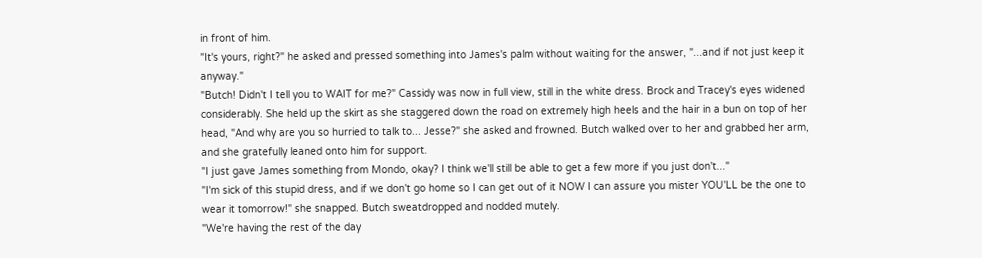in front of him.
"It's yours, right?" he asked and pressed something into James's palm without waiting for the answer, "...and if not just keep it anyway."
"Butch! Didn't I tell you to WAIT for me?" Cassidy was now in full view, still in the white dress. Brock and Tracey's eyes widened considerably. She held up the skirt as she staggered down the road on extremely high heels and the hair in a bun on top of her head, "And why are you so hurried to talk to... Jesse?" she asked and frowned. Butch walked over to her and grabbed her arm, and she gratefully leaned onto him for support.
"I just gave James something from Mondo, okay? I think we'll still be able to get a few more if you just don't..."
"I'm sick of this stupid dress, and if we don't go home so I can get out of it NOW I can assure you mister YOU'LL be the one to wear it tomorrow!" she snapped. Butch sweatdropped and nodded mutely.
"We're having the rest of the day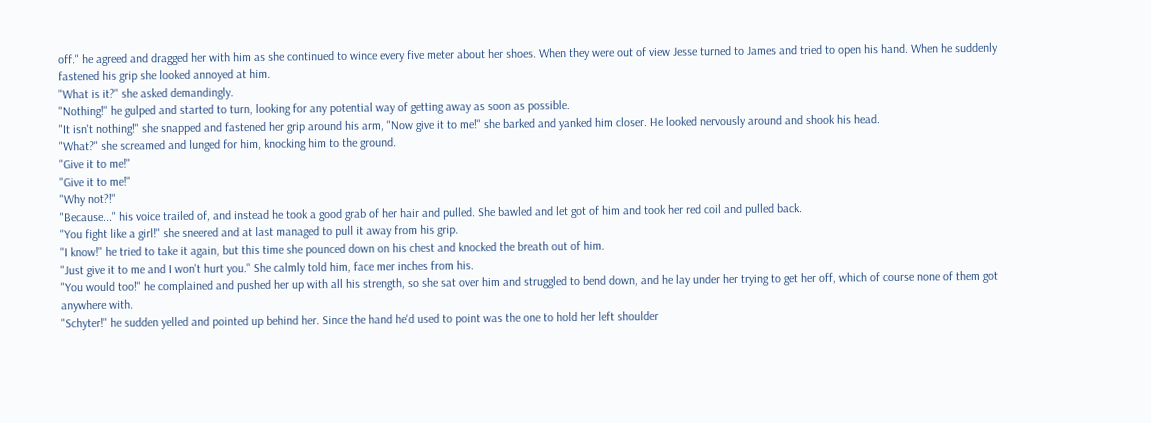off." he agreed and dragged her with him as she continued to wince every five meter about her shoes. When they were out of view Jesse turned to James and tried to open his hand. When he suddenly fastened his grip she looked annoyed at him.
"What is it?" she asked demandingly.
"Nothing!" he gulped and started to turn, looking for any potential way of getting away as soon as possible.
"It isn't nothing!" she snapped and fastened her grip around his arm, "Now give it to me!" she barked and yanked him closer. He looked nervously around and shook his head.
"What?" she screamed and lunged for him, knocking him to the ground.
"Give it to me!"
"Give it to me!"
"Why not?!"
"Because..." his voice trailed of, and instead he took a good grab of her hair and pulled. She bawled and let got of him and took her red coil and pulled back.
"You fight like a girl!" she sneered and at last managed to pull it away from his grip.
"I know!" he tried to take it again, but this time she pounced down on his chest and knocked the breath out of him.
"Just give it to me and I won't hurt you." She calmly told him, face mer inches from his.
"You would too!" he complained and pushed her up with all his strength, so she sat over him and struggled to bend down, and he lay under her trying to get her off, which of course none of them got anywhere with.
"Schyter!" he sudden yelled and pointed up behind her. Since the hand he'd used to point was the one to hold her left shoulder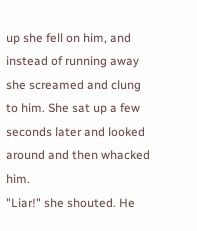up she fell on him, and instead of running away she screamed and clung to him. She sat up a few seconds later and looked around and then whacked him.
"Liar!" she shouted. He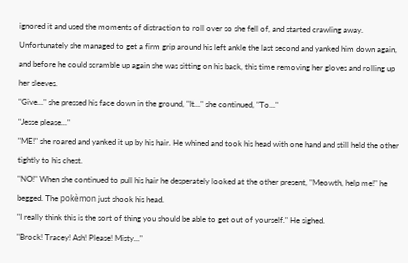ignored it and used the moments of distraction to roll over so she fell of, and started crawling away. Unfortunately she managed to get a firm grip around his left ankle the last second and yanked him down again, and before he could scramble up again she was sitting on his back, this time removing her gloves and rolling up her sleeves.
"Give..." she pressed his face down in the ground, "It..." she continued, "To..."
"Jesse please..."
"ME!" she roared and yanked it up by his hair. He whined and took his head with one hand and still held the other tightly to his chest.
"NO!" When she continued to pull his hair he desperately looked at the other present, "Meowth, help me!" he begged. The pokèmon just shook his head.
"I really think this is the sort of thing you should be able to get out of yourself." He sighed.
"Brock! Tracey! Ash! Please! Misty..."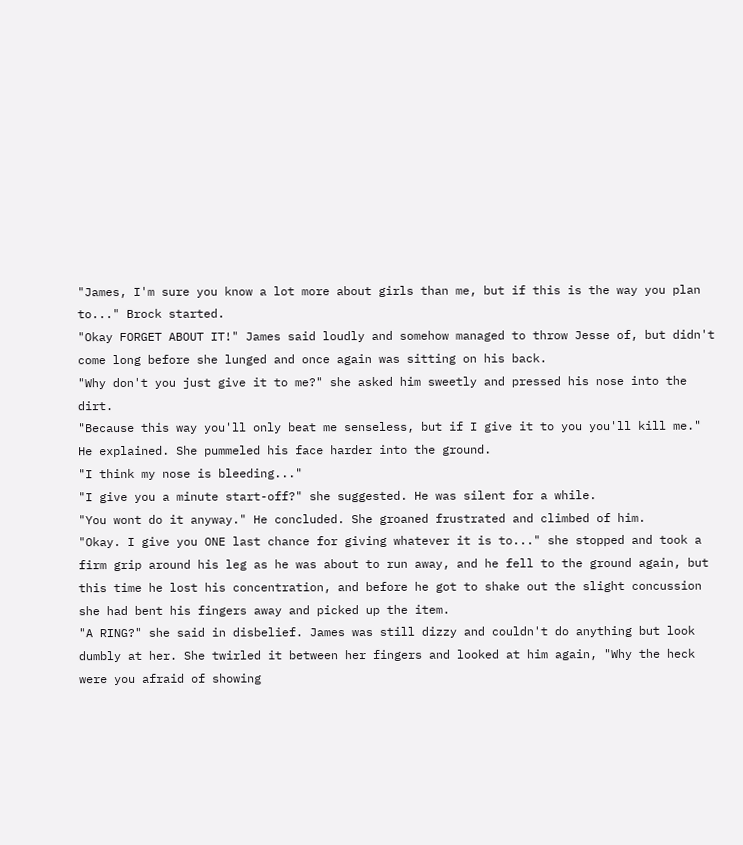"James, I'm sure you know a lot more about girls than me, but if this is the way you plan to..." Brock started.
"Okay FORGET ABOUT IT!" James said loudly and somehow managed to throw Jesse of, but didn't come long before she lunged and once again was sitting on his back.
"Why don't you just give it to me?" she asked him sweetly and pressed his nose into the dirt.
"Because this way you'll only beat me senseless, but if I give it to you you'll kill me." He explained. She pummeled his face harder into the ground.
"I think my nose is bleeding..."
"I give you a minute start-off?" she suggested. He was silent for a while.
"You wont do it anyway." He concluded. She groaned frustrated and climbed of him.
"Okay. I give you ONE last chance for giving whatever it is to..." she stopped and took a firm grip around his leg as he was about to run away, and he fell to the ground again, but this time he lost his concentration, and before he got to shake out the slight concussion she had bent his fingers away and picked up the item.
"A RING?" she said in disbelief. James was still dizzy and couldn't do anything but look dumbly at her. She twirled it between her fingers and looked at him again, "Why the heck were you afraid of showing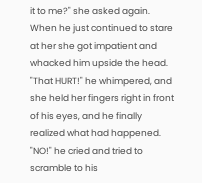it to me?" she asked again. When he just continued to stare at her she got impatient and whacked him upside the head.
"That HURT!" he whimpered, and she held her fingers right in front of his eyes, and he finally realized what had happened.
"NO!" he cried and tried to scramble to his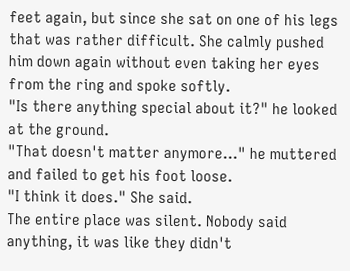feet again, but since she sat on one of his legs that was rather difficult. She calmly pushed him down again without even taking her eyes from the ring and spoke softly.
"Is there anything special about it?" he looked at the ground.
"That doesn't matter anymore..." he muttered and failed to get his foot loose.
"I think it does." She said.
The entire place was silent. Nobody said anything, it was like they didn't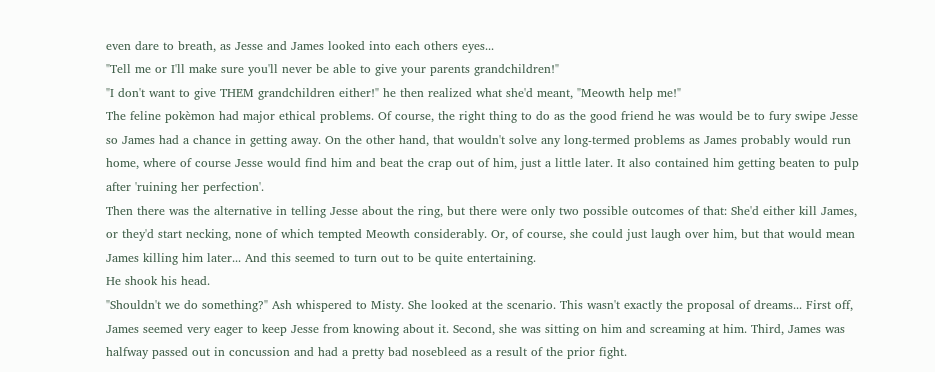even dare to breath, as Jesse and James looked into each others eyes...
"Tell me or I'll make sure you'll never be able to give your parents grandchildren!"
"I don't want to give THEM grandchildren either!" he then realized what she'd meant, "Meowth help me!"
The feline pokèmon had major ethical problems. Of course, the right thing to do as the good friend he was would be to fury swipe Jesse so James had a chance in getting away. On the other hand, that wouldn't solve any long-termed problems as James probably would run home, where of course Jesse would find him and beat the crap out of him, just a little later. It also contained him getting beaten to pulp after 'ruining her perfection'.
Then there was the alternative in telling Jesse about the ring, but there were only two possible outcomes of that: She'd either kill James, or they'd start necking, none of which tempted Meowth considerably. Or, of course, she could just laugh over him, but that would mean James killing him later... And this seemed to turn out to be quite entertaining.
He shook his head.
"Shouldn't we do something?" Ash whispered to Misty. She looked at the scenario. This wasn't exactly the proposal of dreams... First off, James seemed very eager to keep Jesse from knowing about it. Second, she was sitting on him and screaming at him. Third, James was halfway passed out in concussion and had a pretty bad nosebleed as a result of the prior fight.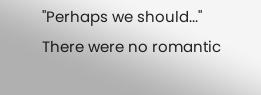"Perhaps we should..."
There were no romantic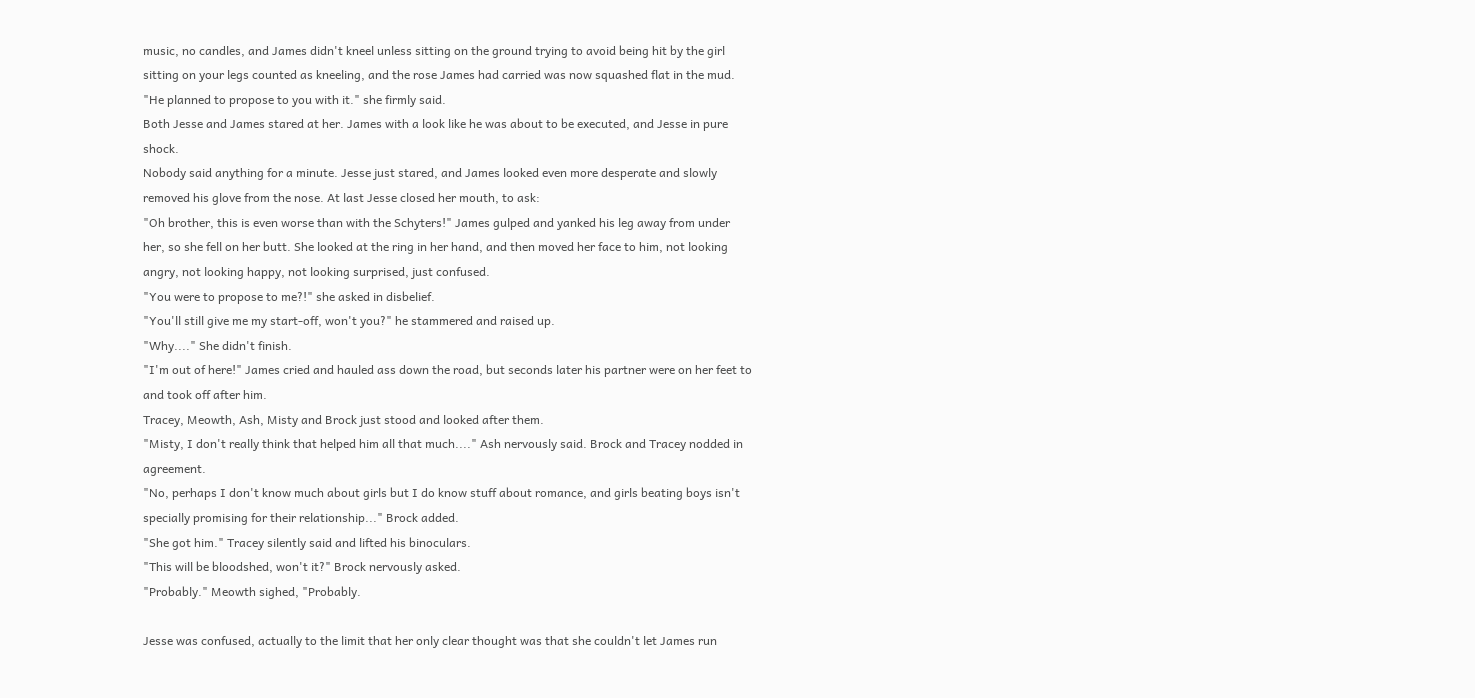music, no candles, and James didn't kneel unless sitting on the ground trying to avoid being hit by the girl sitting on your legs counted as kneeling, and the rose James had carried was now squashed flat in the mud.
"He planned to propose to you with it." she firmly said.
Both Jesse and James stared at her. James with a look like he was about to be executed, and Jesse in pure shock.
Nobody said anything for a minute. Jesse just stared, and James looked even more desperate and slowly removed his glove from the nose. At last Jesse closed her mouth, to ask:
"Oh brother, this is even worse than with the Schyters!" James gulped and yanked his leg away from under her, so she fell on her butt. She looked at the ring in her hand, and then moved her face to him, not looking angry, not looking happy, not looking surprised, just confused.
"You were to propose to me?!" she asked in disbelief.
"You'll still give me my start-off, won't you?" he stammered and raised up.
"Why...." She didn't finish.
"I'm out of here!" James cried and hauled ass down the road, but seconds later his partner were on her feet to and took off after him.
Tracey, Meowth, Ash, Misty and Brock just stood and looked after them.
"Misty, I don't really think that helped him all that much...." Ash nervously said. Brock and Tracey nodded in agreement.
"No, perhaps I don't know much about girls but I do know stuff about romance, and girls beating boys isn't specially promising for their relationship..." Brock added.
"She got him." Tracey silently said and lifted his binoculars.
"This will be bloodshed, won't it?" Brock nervously asked.
"Probably." Meowth sighed, "Probably.

Jesse was confused, actually to the limit that her only clear thought was that she couldn't let James run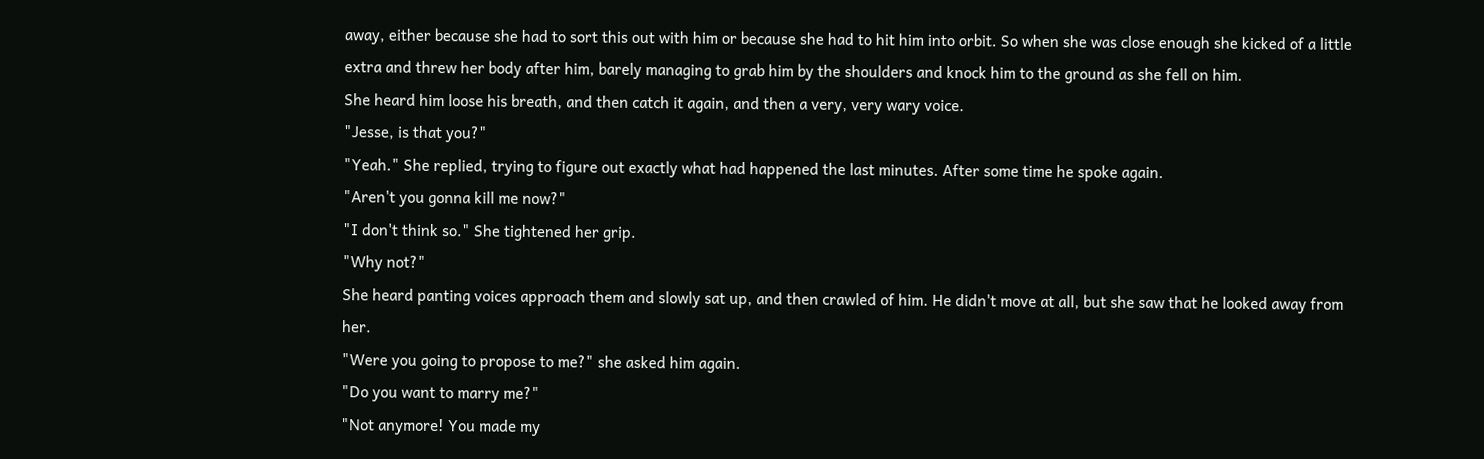away, either because she had to sort this out with him or because she had to hit him into orbit. So when she was close enough she kicked of a little extra and threw her body after him, barely managing to grab him by the shoulders and knock him to the ground as she fell on him.
She heard him loose his breath, and then catch it again, and then a very, very wary voice.
"Jesse, is that you?"
"Yeah." She replied, trying to figure out exactly what had happened the last minutes. After some time he spoke again.
"Aren't you gonna kill me now?"
"I don't think so." She tightened her grip.
"Why not?"
She heard panting voices approach them and slowly sat up, and then crawled of him. He didn't move at all, but she saw that he looked away from her.
"Were you going to propose to me?" she asked him again.
"Do you want to marry me?"
"Not anymore! You made my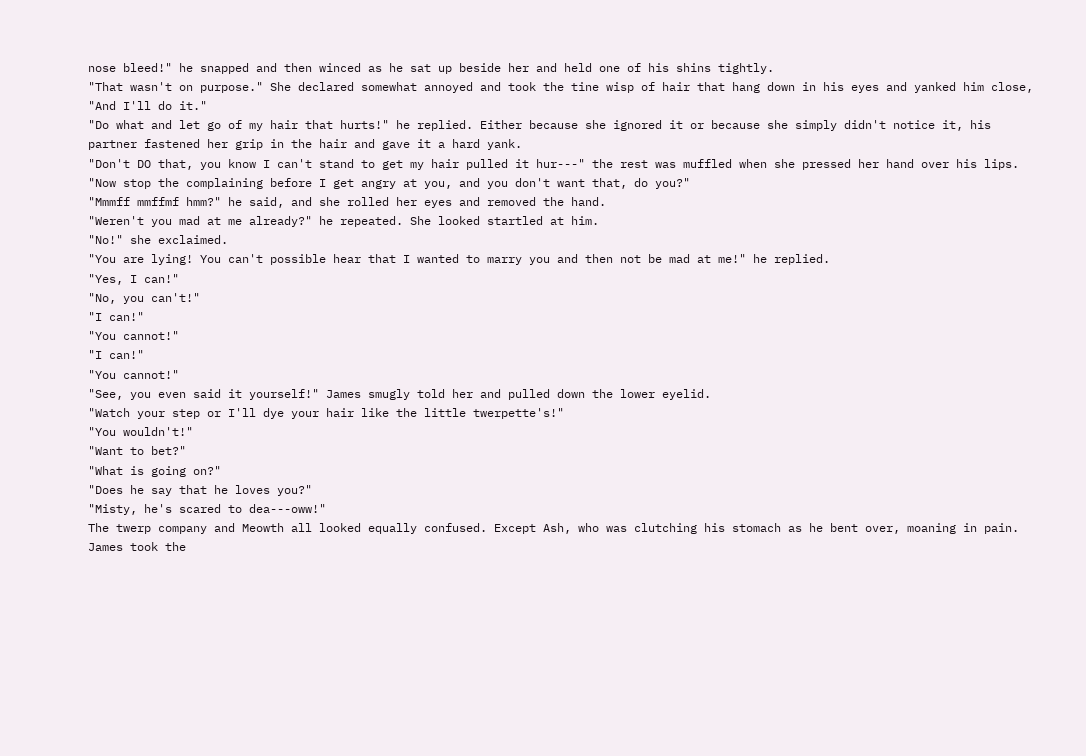nose bleed!" he snapped and then winced as he sat up beside her and held one of his shins tightly.
"That wasn't on purpose." She declared somewhat annoyed and took the tine wisp of hair that hang down in his eyes and yanked him close, "And I'll do it."
"Do what and let go of my hair that hurts!" he replied. Either because she ignored it or because she simply didn't notice it, his partner fastened her grip in the hair and gave it a hard yank.
"Don't DO that, you know I can't stand to get my hair pulled it hur---" the rest was muffled when she pressed her hand over his lips.
"Now stop the complaining before I get angry at you, and you don't want that, do you?"
"Mmmff mmffmf hmm?" he said, and she rolled her eyes and removed the hand.
"Weren't you mad at me already?" he repeated. She looked startled at him.
"No!" she exclaimed.
"You are lying! You can't possible hear that I wanted to marry you and then not be mad at me!" he replied.
"Yes, I can!"
"No, you can't!"
"I can!"
"You cannot!"
"I can!"
"You cannot!"
"See, you even said it yourself!" James smugly told her and pulled down the lower eyelid.
"Watch your step or I'll dye your hair like the little twerpette's!"
"You wouldn't!"
"Want to bet?"
"What is going on?"
"Does he say that he loves you?"
"Misty, he's scared to dea---oww!"
The twerp company and Meowth all looked equally confused. Except Ash, who was clutching his stomach as he bent over, moaning in pain.
James took the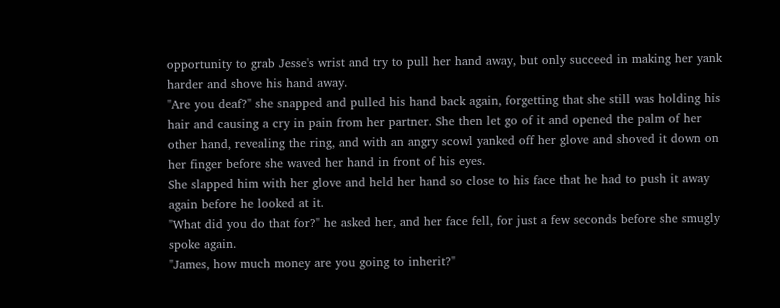opportunity to grab Jesse's wrist and try to pull her hand away, but only succeed in making her yank harder and shove his hand away.
"Are you deaf?" she snapped and pulled his hand back again, forgetting that she still was holding his hair and causing a cry in pain from her partner. She then let go of it and opened the palm of her other hand, revealing the ring, and with an angry scowl yanked off her glove and shoved it down on her finger before she waved her hand in front of his eyes.
She slapped him with her glove and held her hand so close to his face that he had to push it away again before he looked at it.
"What did you do that for?" he asked her, and her face fell, for just a few seconds before she smugly spoke again.
"James, how much money are you going to inherit?"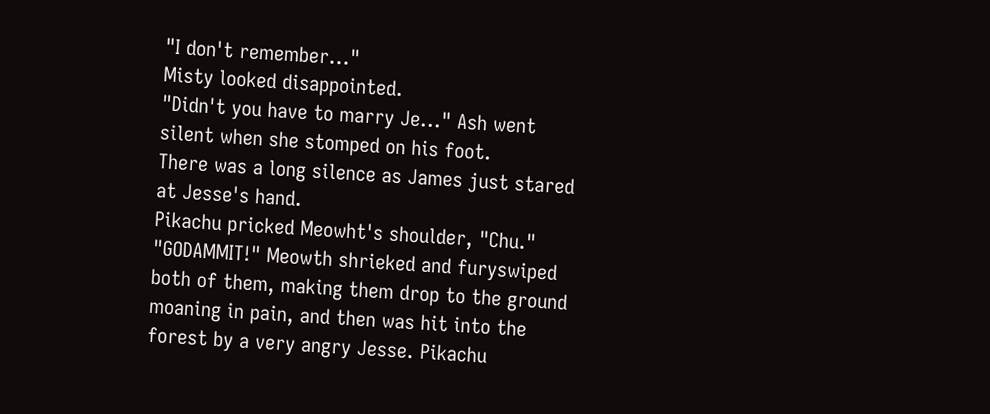"I don't remember..."
Misty looked disappointed.
"Didn't you have to marry Je..." Ash went silent when she stomped on his foot.
There was a long silence as James just stared at Jesse's hand.
Pikachu pricked Meowht's shoulder, "Chu."
"GODAMMIT!" Meowth shrieked and furyswiped both of them, making them drop to the ground moaning in pain, and then was hit into the forest by a very angry Jesse. Pikachu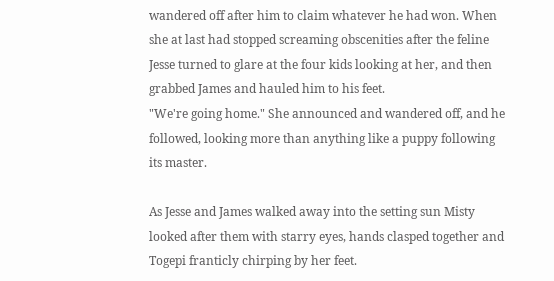wandered off after him to claim whatever he had won. When she at last had stopped screaming obscenities after the feline Jesse turned to glare at the four kids looking at her, and then grabbed James and hauled him to his feet.
"We're going home." She announced and wandered off, and he followed, looking more than anything like a puppy following its master.

As Jesse and James walked away into the setting sun Misty looked after them with starry eyes, hands clasped together and Togepi franticly chirping by her feet.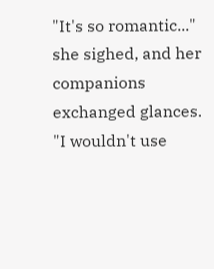"It's so romantic..." she sighed, and her companions exchanged glances.
"I wouldn't use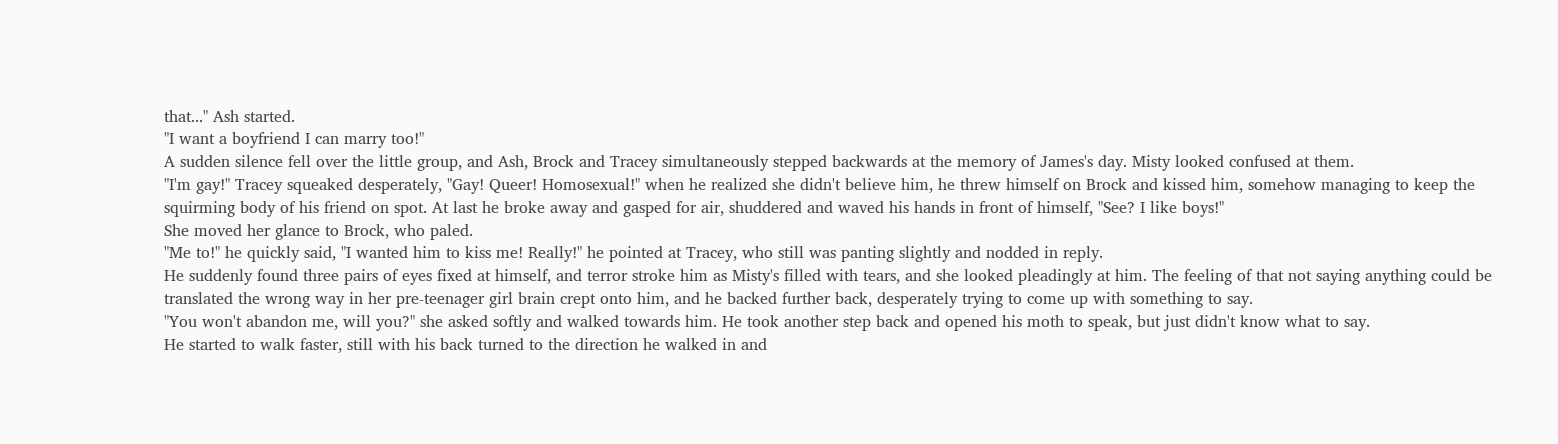that..." Ash started.
"I want a boyfriend I can marry too!"
A sudden silence fell over the little group, and Ash, Brock and Tracey simultaneously stepped backwards at the memory of James's day. Misty looked confused at them.
"I'm gay!" Tracey squeaked desperately, "Gay! Queer! Homosexual!" when he realized she didn't believe him, he threw himself on Brock and kissed him, somehow managing to keep the squirming body of his friend on spot. At last he broke away and gasped for air, shuddered and waved his hands in front of himself, "See? I like boys!"
She moved her glance to Brock, who paled.
"Me to!" he quickly said, "I wanted him to kiss me! Really!" he pointed at Tracey, who still was panting slightly and nodded in reply.
He suddenly found three pairs of eyes fixed at himself, and terror stroke him as Misty's filled with tears, and she looked pleadingly at him. The feeling of that not saying anything could be translated the wrong way in her pre-teenager girl brain crept onto him, and he backed further back, desperately trying to come up with something to say.
"You won't abandon me, will you?" she asked softly and walked towards him. He took another step back and opened his moth to speak, but just didn't know what to say.
He started to walk faster, still with his back turned to the direction he walked in and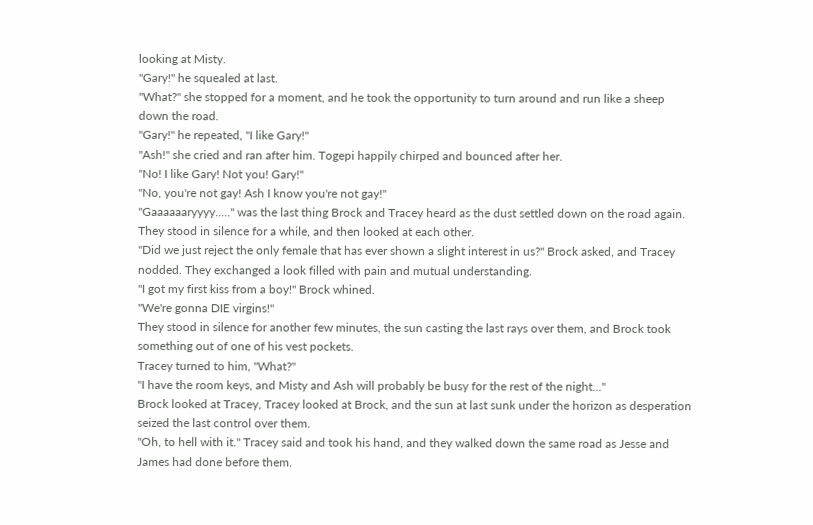looking at Misty.
"Gary!" he squealed at last.
"What?" she stopped for a moment, and he took the opportunity to turn around and run like a sheep down the road.
"Gary!" he repeated, "I like Gary!"
"Ash!" she cried and ran after him. Togepi happily chirped and bounced after her.
"No! I like Gary! Not you! Gary!"
"No, you're not gay! Ash I know you're not gay!"
"Gaaaaaaryyyy....." was the last thing Brock and Tracey heard as the dust settled down on the road again.
They stood in silence for a while, and then looked at each other.
"Did we just reject the only female that has ever shown a slight interest in us?" Brock asked, and Tracey nodded. They exchanged a look filled with pain and mutual understanding.
"I got my first kiss from a boy!" Brock whined.
"We're gonna DIE virgins!"
They stood in silence for another few minutes, the sun casting the last rays over them, and Brock took something out of one of his vest pockets.
Tracey turned to him, "What?"
"I have the room keys, and Misty and Ash will probably be busy for the rest of the night..."
Brock looked at Tracey, Tracey looked at Brock, and the sun at last sunk under the horizon as desperation seized the last control over them.
"Oh, to hell with it." Tracey said and took his hand, and they walked down the same road as Jesse and James had done before them.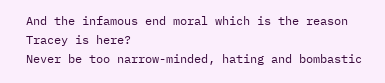And the infamous end moral which is the reason Tracey is here?
Never be too narrow-minded, hating and bombastic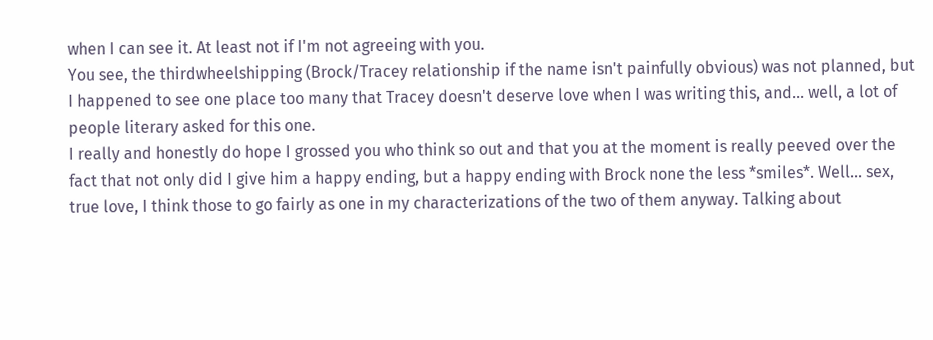when I can see it. At least not if I'm not agreeing with you.
You see, the thirdwheelshipping (Brock/Tracey relationship if the name isn't painfully obvious) was not planned, but I happened to see one place too many that Tracey doesn't deserve love when I was writing this, and... well, a lot of people literary asked for this one.
I really and honestly do hope I grossed you who think so out and that you at the moment is really peeved over the fact that not only did I give him a happy ending, but a happy ending with Brock none the less *smiles*. Well... sex, true love, I think those to go fairly as one in my characterizations of the two of them anyway. Talking about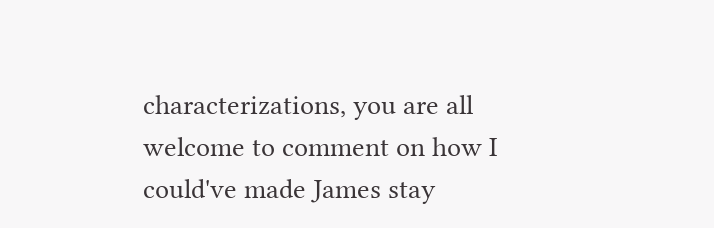characterizations, you are all welcome to comment on how I could've made James stay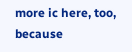more ic here, too, because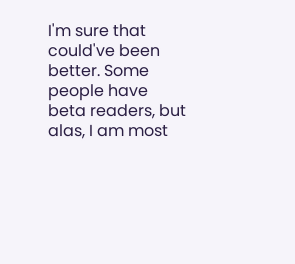I'm sure that could've been better. Some people have beta readers, but alas, I am most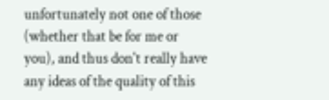unfortunately not one of those (whether that be for me or you), and thus don't really have any ideas of the quality of this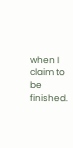when I claim to be finished.